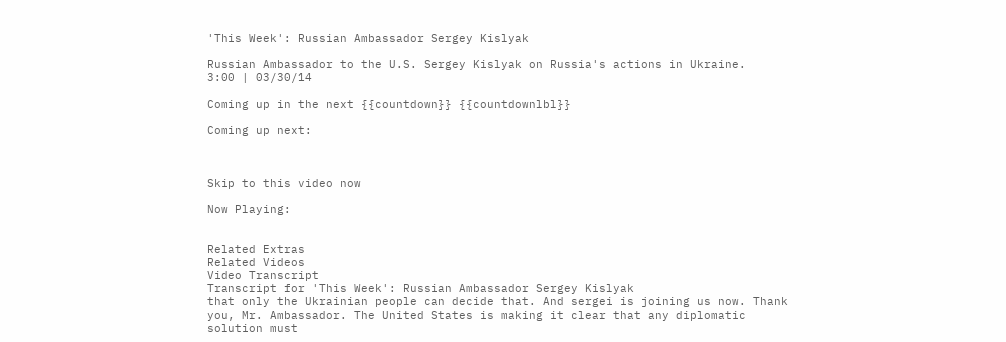'This Week': Russian Ambassador Sergey Kislyak

Russian Ambassador to the U.S. Sergey Kislyak on Russia's actions in Ukraine.
3:00 | 03/30/14

Coming up in the next {{countdown}} {{countdownlbl}}

Coming up next:



Skip to this video now

Now Playing:


Related Extras
Related Videos
Video Transcript
Transcript for 'This Week': Russian Ambassador Sergey Kislyak
that only the Ukrainian people can decide that. And sergei is joining us now. Thank you, Mr. Ambassador. The United States is making it clear that any diplomatic solution must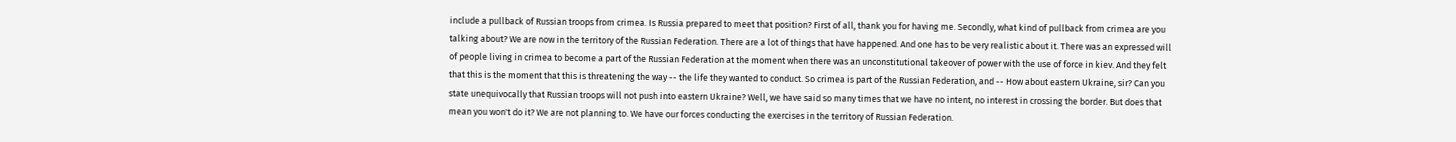include a pullback of Russian troops from crimea. Is Russia prepared to meet that position? First of all, thank you for having me. Secondly, what kind of pullback from crimea are you talking about? We are now in the territory of the Russian Federation. There are a lot of things that have happened. And one has to be very realistic about it. There was an expressed will of people living in crimea to become a part of the Russian Federation at the moment when there was an unconstitutional takeover of power with the use of force in kiev. And they felt that this is the moment that this is threatening the way -- the life they wanted to conduct. So crimea is part of the Russian Federation, and -- How about eastern Ukraine, sir? Can you state unequivocally that Russian troops will not push into eastern Ukraine? Well, we have said so many times that we have no intent, no interest in crossing the border. But does that mean you won't do it? We are not planning to. We have our forces conducting the exercises in the territory of Russian Federation.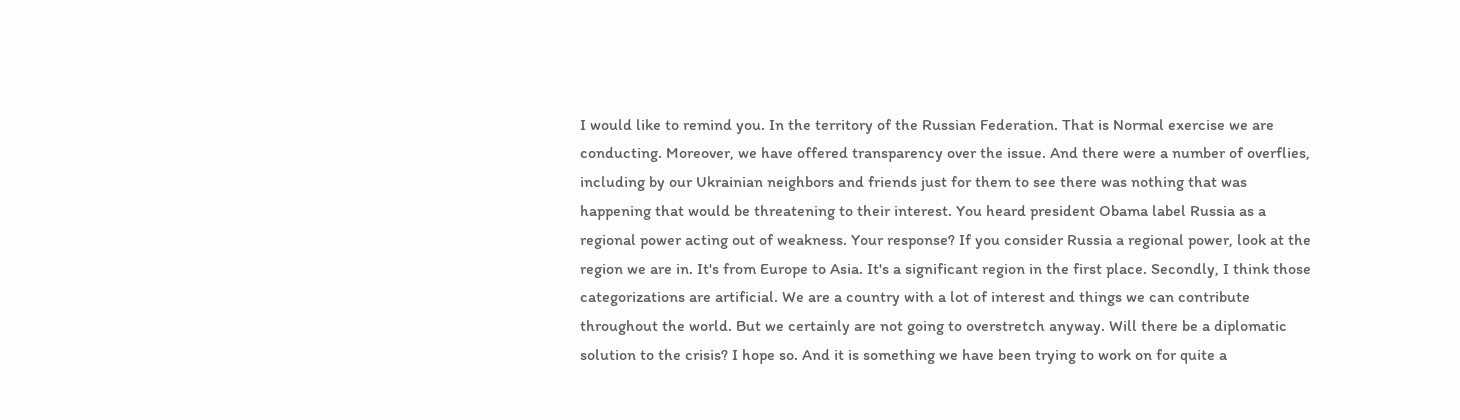I would like to remind you. In the territory of the Russian Federation. That is Normal exercise we are conducting. Moreover, we have offered transparency over the issue. And there were a number of overflies, including by our Ukrainian neighbors and friends just for them to see there was nothing that was happening that would be threatening to their interest. You heard president Obama label Russia as a regional power acting out of weakness. Your response? If you consider Russia a regional power, look at the region we are in. It's from Europe to Asia. It's a significant region in the first place. Secondly, I think those categorizations are artificial. We are a country with a lot of interest and things we can contribute throughout the world. But we certainly are not going to overstretch anyway. Will there be a diplomatic solution to the crisis? I hope so. And it is something we have been trying to work on for quite a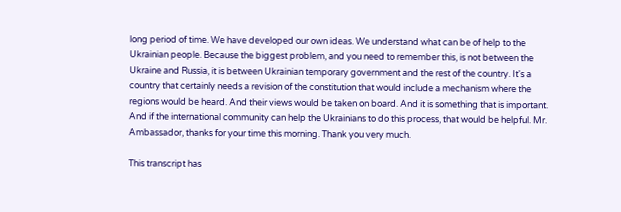long period of time. We have developed our own ideas. We understand what can be of help to the Ukrainian people. Because the biggest problem, and you need to remember this, is not between the Ukraine and Russia, it is between Ukrainian temporary government and the rest of the country. It's a country that certainly needs a revision of the constitution that would include a mechanism where the regions would be heard. And their views would be taken on board. And it is something that is important. And if the international community can help the Ukrainians to do this process, that would be helpful. Mr. Ambassador, thanks for your time this morning. Thank you very much.

This transcript has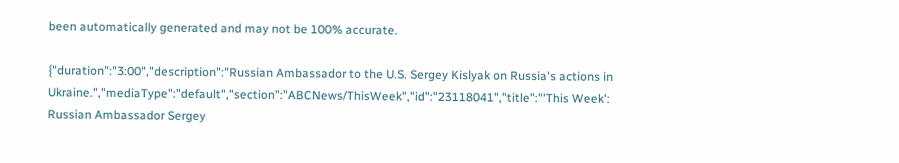been automatically generated and may not be 100% accurate.

{"duration":"3:00","description":"Russian Ambassador to the U.S. Sergey Kislyak on Russia's actions in Ukraine.","mediaType":"default","section":"ABCNews/ThisWeek","id":"23118041","title":"'This Week': Russian Ambassador Sergey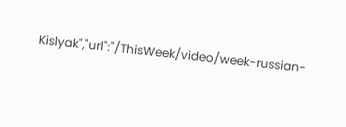Kislyak","url":"/ThisWeek/video/week-russian-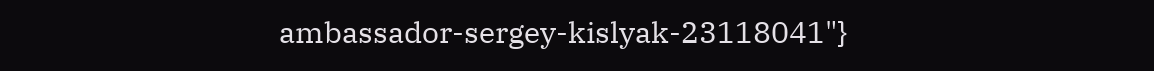ambassador-sergey-kislyak-23118041"}